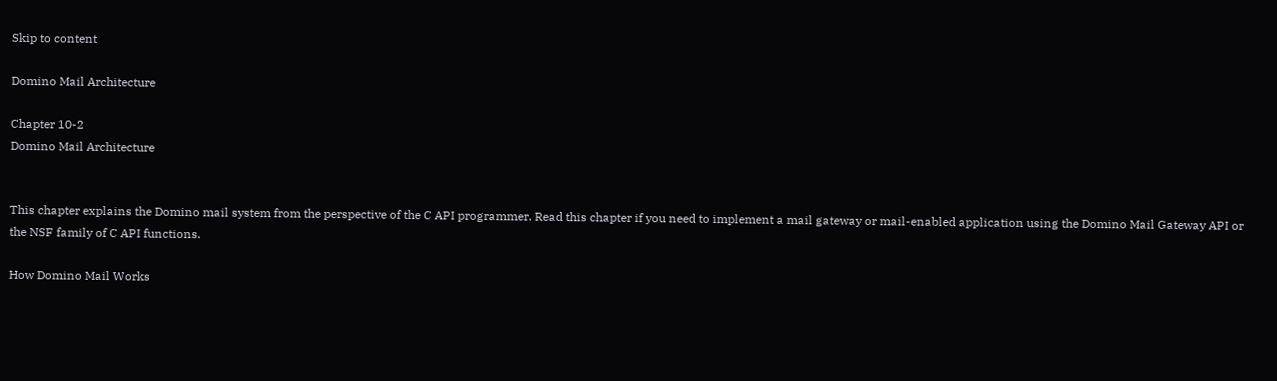Skip to content

Domino Mail Architecture

Chapter 10-2
Domino Mail Architecture


This chapter explains the Domino mail system from the perspective of the C API programmer. Read this chapter if you need to implement a mail gateway or mail-enabled application using the Domino Mail Gateway API or the NSF family of C API functions.

How Domino Mail Works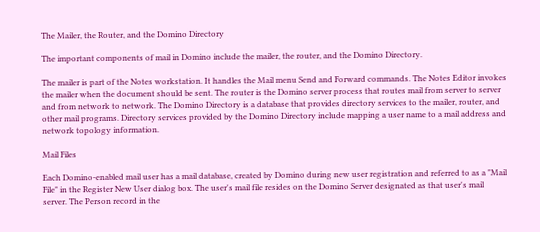The Mailer, the Router, and the Domino Directory

The important components of mail in Domino include the mailer, the router, and the Domino Directory.

The mailer is part of the Notes workstation. It handles the Mail menu Send and Forward commands. The Notes Editor invokes the mailer when the document should be sent. The router is the Domino server process that routes mail from server to server and from network to network. The Domino Directory is a database that provides directory services to the mailer, router, and other mail programs. Directory services provided by the Domino Directory include mapping a user name to a mail address and network topology information.

Mail Files

Each Domino-enabled mail user has a mail database, created by Domino during new user registration and referred to as a "Mail File" in the Register New User dialog box. The user's mail file resides on the Domino Server designated as that user's mail server. The Person record in the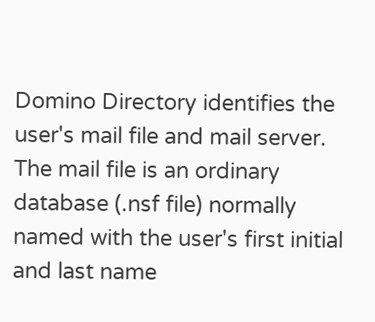Domino Directory identifies the user's mail file and mail server. The mail file is an ordinary database (.nsf file) normally named with the user's first initial and last name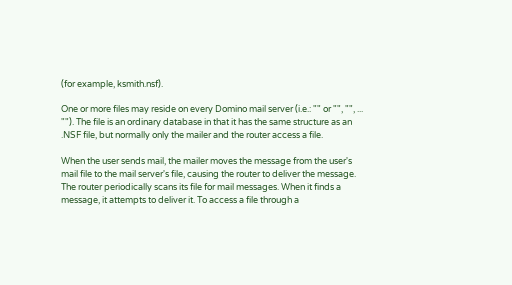(for example, ksmith.nsf).

One or more files may reside on every Domino mail server (i.e.: "" or "", "", ... ""). The file is an ordinary database in that it has the same structure as an .NSF file, but normally only the mailer and the router access a file.

When the user sends mail, the mailer moves the message from the user's mail file to the mail server's file, causing the router to deliver the message. The router periodically scans its file for mail messages. When it finds a message, it attempts to deliver it. To access a file through a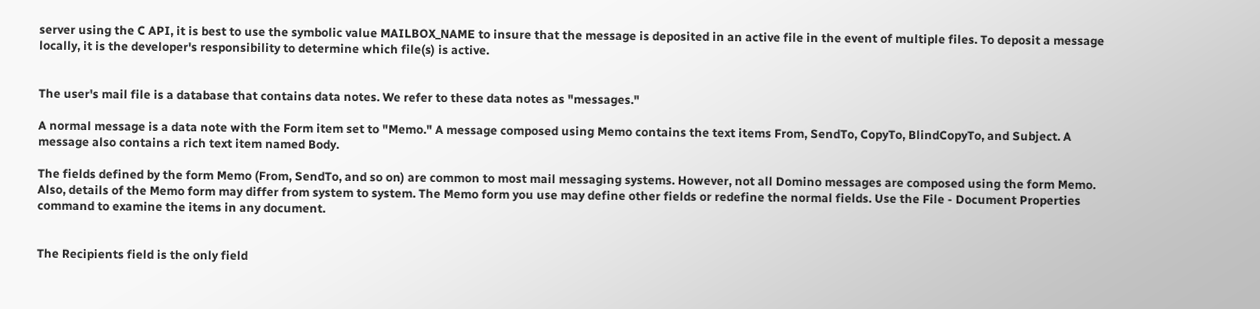server using the C API, it is best to use the symbolic value MAILBOX_NAME to insure that the message is deposited in an active file in the event of multiple files. To deposit a message locally, it is the developer's responsibility to determine which file(s) is active.


The user's mail file is a database that contains data notes. We refer to these data notes as "messages."

A normal message is a data note with the Form item set to "Memo." A message composed using Memo contains the text items From, SendTo, CopyTo, BlindCopyTo, and Subject. A message also contains a rich text item named Body.

The fields defined by the form Memo (From, SendTo, and so on) are common to most mail messaging systems. However, not all Domino messages are composed using the form Memo. Also, details of the Memo form may differ from system to system. The Memo form you use may define other fields or redefine the normal fields. Use the File - Document Properties command to examine the items in any document.


The Recipients field is the only field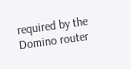required by the Domino router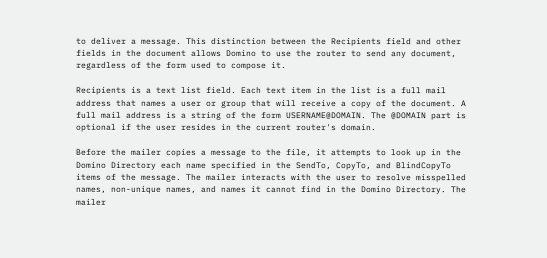to deliver a message. This distinction between the Recipients field and other fields in the document allows Domino to use the router to send any document, regardless of the form used to compose it.

Recipients is a text list field. Each text item in the list is a full mail address that names a user or group that will receive a copy of the document. A full mail address is a string of the form USERNAME@DOMAIN. The @DOMAIN part is optional if the user resides in the current router's domain.

Before the mailer copies a message to the file, it attempts to look up in the Domino Directory each name specified in the SendTo, CopyTo, and BlindCopyTo items of the message. The mailer interacts with the user to resolve misspelled names, non-unique names, and names it cannot find in the Domino Directory. The mailer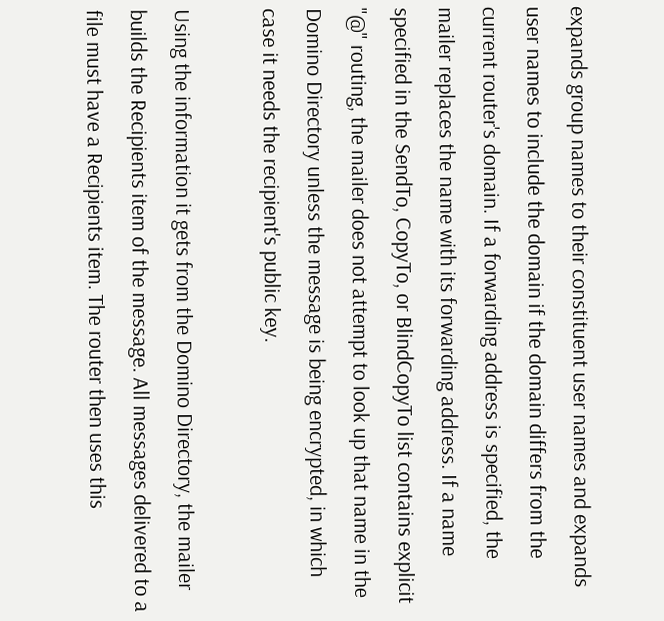expands group names to their constituent user names and expands user names to include the domain if the domain differs from the current router's domain. If a forwarding address is specified, the mailer replaces the name with its forwarding address. If a name specified in the SendTo, CopyTo, or BlindCopyTo list contains explicit "@" routing, the mailer does not attempt to look up that name in the Domino Directory unless the message is being encrypted, in which case it needs the recipient's public key.

Using the information it gets from the Domino Directory, the mailer builds the Recipients item of the message. All messages delivered to a file must have a Recipients item. The router then uses this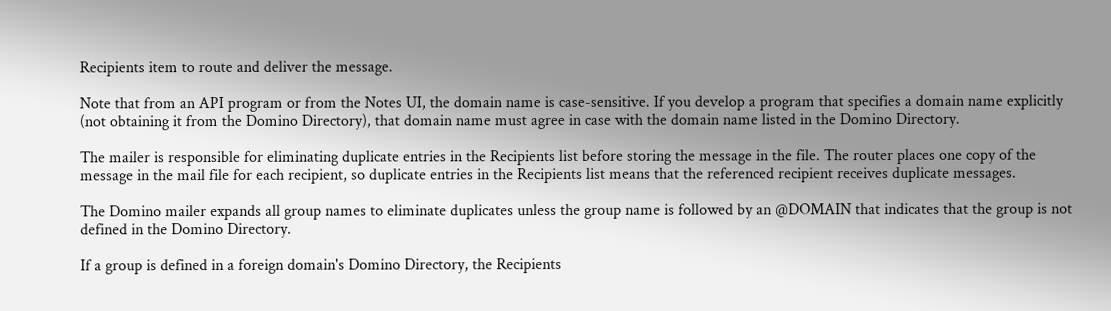Recipients item to route and deliver the message.

Note that from an API program or from the Notes UI, the domain name is case-sensitive. If you develop a program that specifies a domain name explicitly (not obtaining it from the Domino Directory), that domain name must agree in case with the domain name listed in the Domino Directory.

The mailer is responsible for eliminating duplicate entries in the Recipients list before storing the message in the file. The router places one copy of the message in the mail file for each recipient, so duplicate entries in the Recipients list means that the referenced recipient receives duplicate messages.

The Domino mailer expands all group names to eliminate duplicates unless the group name is followed by an @DOMAIN that indicates that the group is not defined in the Domino Directory.

If a group is defined in a foreign domain's Domino Directory, the Recipients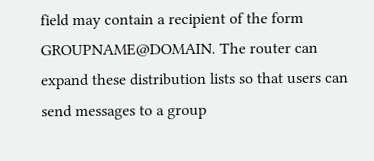field may contain a recipient of the form GROUPNAME@DOMAIN. The router can expand these distribution lists so that users can send messages to a group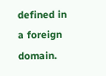defined in a foreign domain.